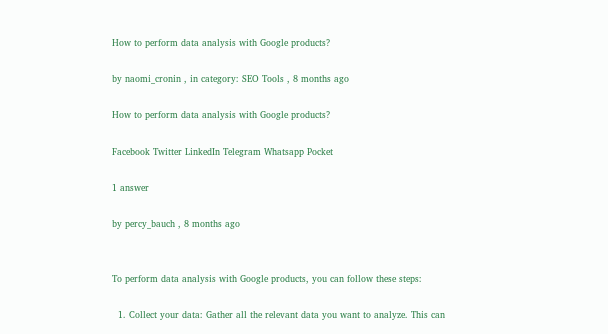How to perform data analysis with Google products?

by naomi_cronin , in category: SEO Tools , 8 months ago

How to perform data analysis with Google products?

Facebook Twitter LinkedIn Telegram Whatsapp Pocket

1 answer

by percy_bauch , 8 months ago


To perform data analysis with Google products, you can follow these steps:

  1. Collect your data: Gather all the relevant data you want to analyze. This can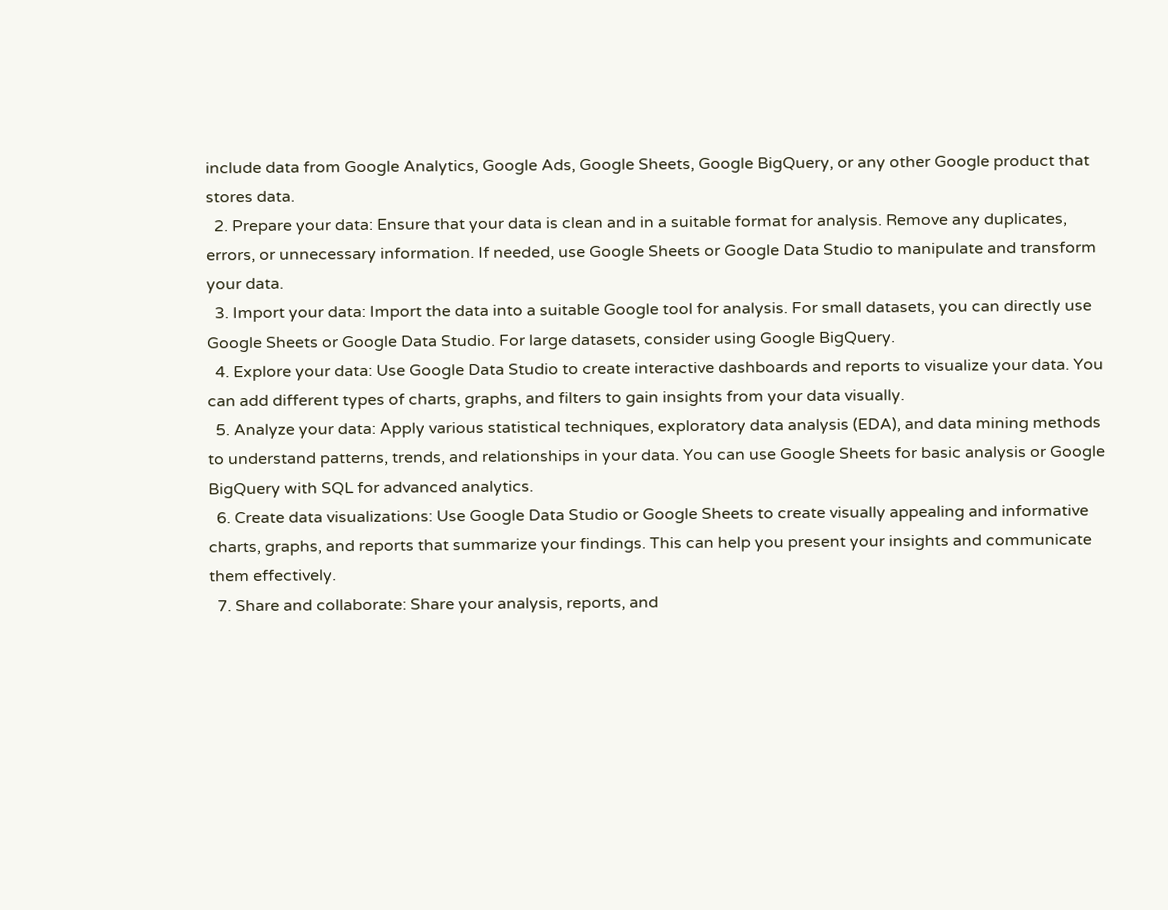include data from Google Analytics, Google Ads, Google Sheets, Google BigQuery, or any other Google product that stores data.
  2. Prepare your data: Ensure that your data is clean and in a suitable format for analysis. Remove any duplicates, errors, or unnecessary information. If needed, use Google Sheets or Google Data Studio to manipulate and transform your data.
  3. Import your data: Import the data into a suitable Google tool for analysis. For small datasets, you can directly use Google Sheets or Google Data Studio. For large datasets, consider using Google BigQuery.
  4. Explore your data: Use Google Data Studio to create interactive dashboards and reports to visualize your data. You can add different types of charts, graphs, and filters to gain insights from your data visually.
  5. Analyze your data: Apply various statistical techniques, exploratory data analysis (EDA), and data mining methods to understand patterns, trends, and relationships in your data. You can use Google Sheets for basic analysis or Google BigQuery with SQL for advanced analytics.
  6. Create data visualizations: Use Google Data Studio or Google Sheets to create visually appealing and informative charts, graphs, and reports that summarize your findings. This can help you present your insights and communicate them effectively.
  7. Share and collaborate: Share your analysis, reports, and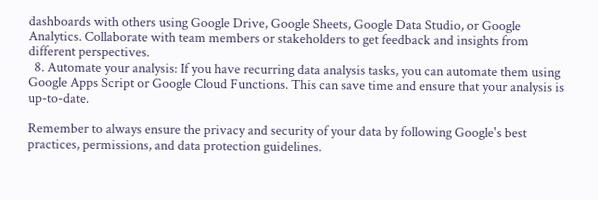dashboards with others using Google Drive, Google Sheets, Google Data Studio, or Google Analytics. Collaborate with team members or stakeholders to get feedback and insights from different perspectives.
  8. Automate your analysis: If you have recurring data analysis tasks, you can automate them using Google Apps Script or Google Cloud Functions. This can save time and ensure that your analysis is up-to-date.

Remember to always ensure the privacy and security of your data by following Google's best practices, permissions, and data protection guidelines.